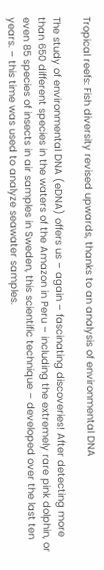Tropical reefs: Fish diversity revised upwards, thanks to an analysis of environmental DNA

The study of environmental DNA (eDNA) offers us – again – fascinating discoveries! After detecting more than 650 different species in the waters of the Amazon in Peru – including the extremely rare pink dolphin, or even 85 species of insects in air samples in Sweden, this scientific technique – developed over the last ten years. – this time was used to analyze seawater samples.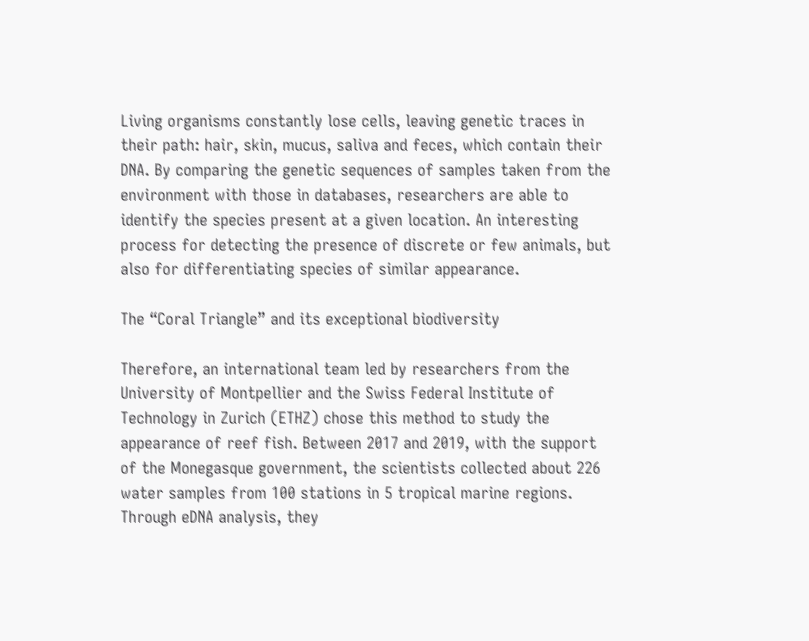Living organisms constantly lose cells, leaving genetic traces in their path: hair, skin, mucus, saliva and feces, which contain their DNA. By comparing the genetic sequences of samples taken from the environment with those in databases, researchers are able to identify the species present at a given location. An interesting process for detecting the presence of discrete or few animals, but also for differentiating species of similar appearance.

The “Coral Triangle” and its exceptional biodiversity

Therefore, an international team led by researchers from the University of Montpellier and the Swiss Federal Institute of Technology in Zurich (ETHZ) chose this method to study the appearance of reef fish. Between 2017 and 2019, with the support of the Monegasque government, the scientists collected about 226 water samples from 100 stations in 5 tropical marine regions. Through eDNA analysis, they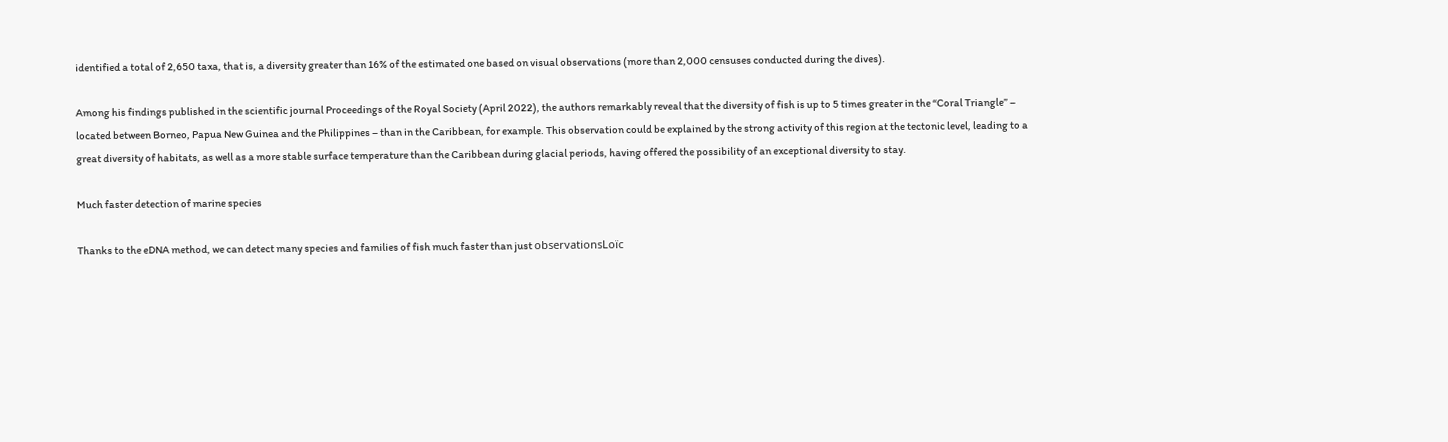identified a total of 2,650 taxa, that is, a diversity greater than 16% of the estimated one based on visual observations (more than 2,000 censuses conducted during the dives).

Among his findings published in the scientific journal Proceedings of the Royal Society (April 2022), the authors remarkably reveal that the diversity of fish is up to 5 times greater in the “Coral Triangle” – located between Borneo, Papua New Guinea and the Philippines – than in the Caribbean, for example. This observation could be explained by the strong activity of this region at the tectonic level, leading to a great diversity of habitats, as well as a more stable surface temperature than the Caribbean during glacial periods, having offered the possibility of an exceptional diversity to stay.

Much faster detection of marine species

Thanks to the eDNA method, we can detect many species and families of fish much faster than just observationsLoïc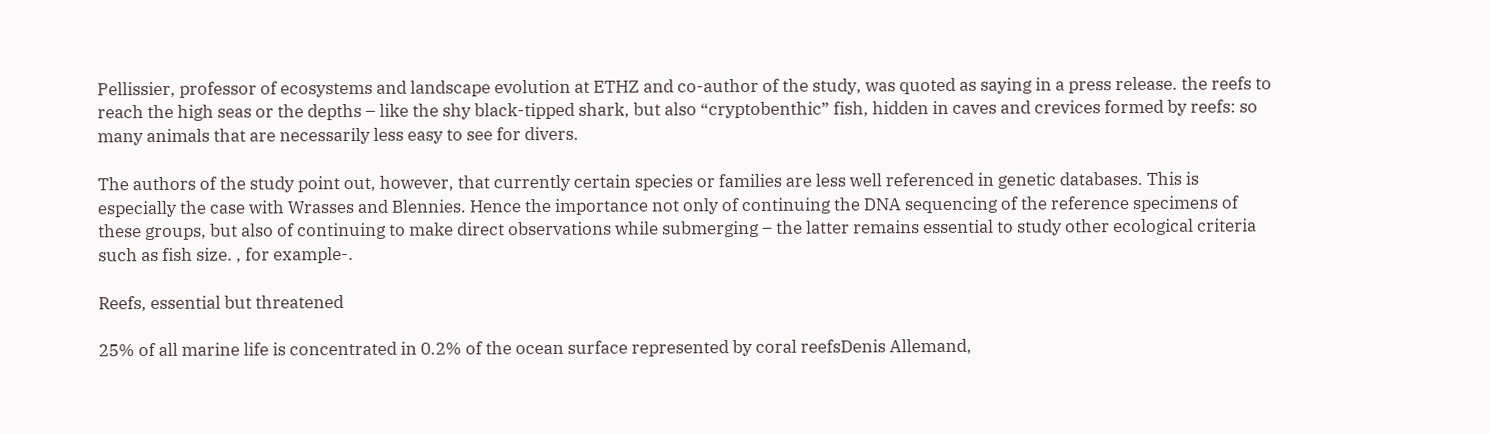Pellissier, professor of ecosystems and landscape evolution at ETHZ and co-author of the study, was quoted as saying in a press release. the reefs to reach the high seas or the depths – like the shy black-tipped shark, but also “cryptobenthic” fish, hidden in caves and crevices formed by reefs: so many animals that are necessarily less easy to see for divers.

The authors of the study point out, however, that currently certain species or families are less well referenced in genetic databases. This is especially the case with Wrasses and Blennies. Hence the importance not only of continuing the DNA sequencing of the reference specimens of these groups, but also of continuing to make direct observations while submerging – the latter remains essential to study other ecological criteria such as fish size. , for example-.

Reefs, essential but threatened

25% of all marine life is concentrated in 0.2% of the ocean surface represented by coral reefsDenis Allemand,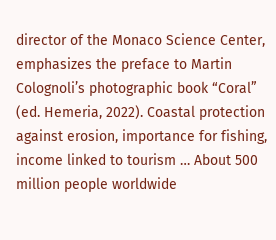director of the Monaco Science Center, emphasizes the preface to Martin Colognoli’s photographic book “Coral” (ed. Hemeria, 2022). Coastal protection against erosion, importance for fishing, income linked to tourism … About 500 million people worldwide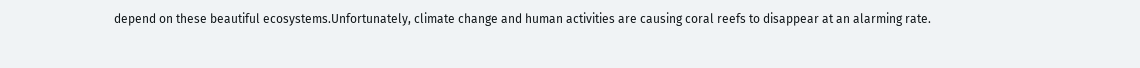depend on these beautiful ecosystems.Unfortunately, climate change and human activities are causing coral reefs to disappear at an alarming rate.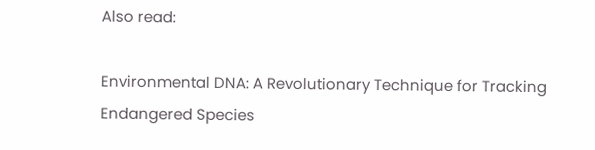Also read:

Environmental DNA: A Revolutionary Technique for Tracking Endangered Species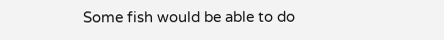Some fish would be able to do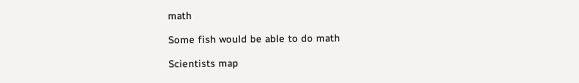math

Some fish would be able to do math

Scientists map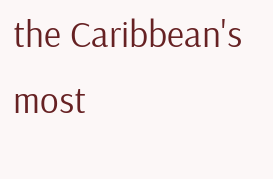the Caribbean's most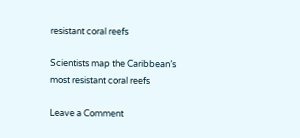resistant coral reefs

Scientists map the Caribbean’s most resistant coral reefs

Leave a Comment